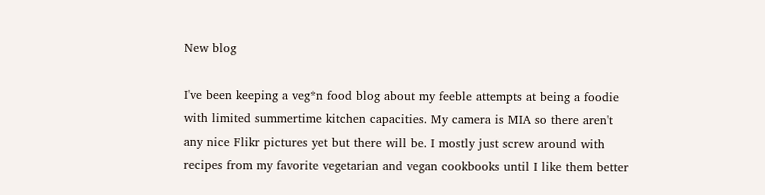New blog

I've been keeping a veg*n food blog about my feeble attempts at being a foodie with limited summertime kitchen capacities. My camera is MIA so there aren't any nice Flikr pictures yet but there will be. I mostly just screw around with recipes from my favorite vegetarian and vegan cookbooks until I like them better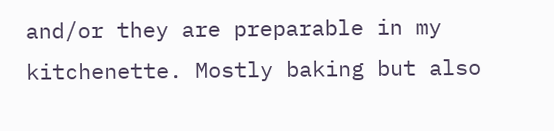and/or they are preparable in my kitchenette. Mostly baking but also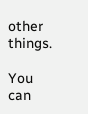other things.

You can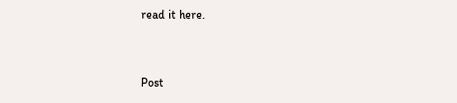read it here.


Post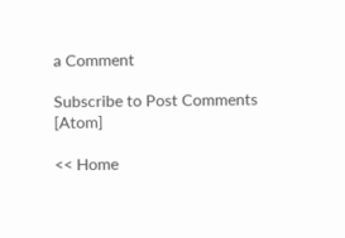a Comment

Subscribe to Post Comments [Atom]

<< Home